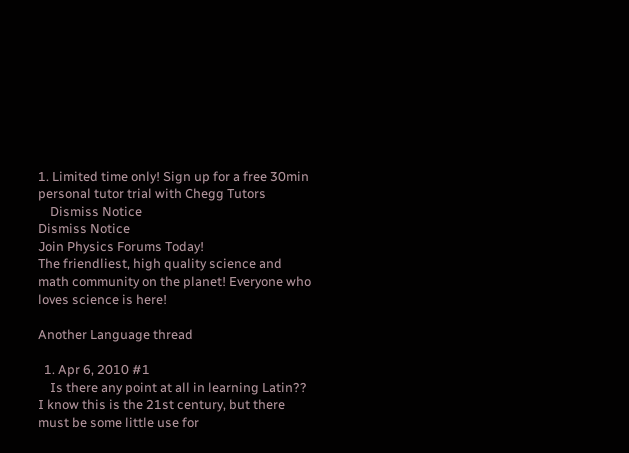1. Limited time only! Sign up for a free 30min personal tutor trial with Chegg Tutors
    Dismiss Notice
Dismiss Notice
Join Physics Forums Today!
The friendliest, high quality science and math community on the planet! Everyone who loves science is here!

Another Language thread

  1. Apr 6, 2010 #1
    Is there any point at all in learning Latin?? I know this is the 21st century, but there must be some little use for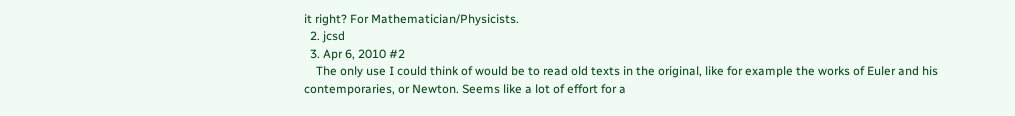it right? For Mathematician/Physicists.
  2. jcsd
  3. Apr 6, 2010 #2
    The only use I could think of would be to read old texts in the original, like for example the works of Euler and his contemporaries, or Newton. Seems like a lot of effort for a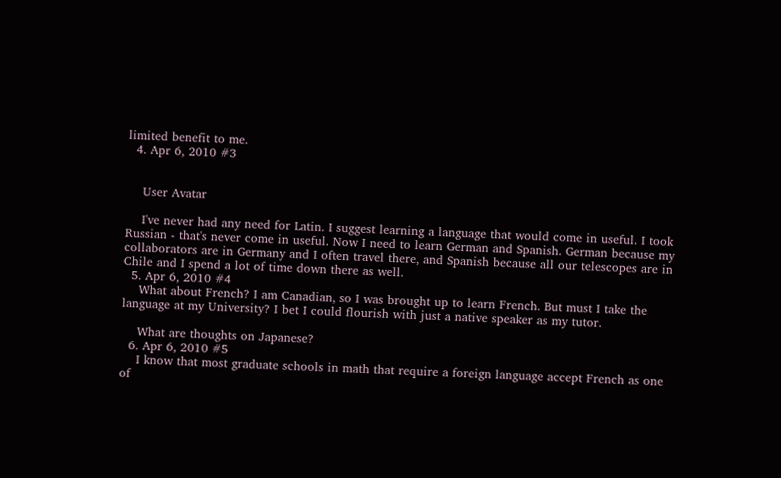limited benefit to me.
  4. Apr 6, 2010 #3


    User Avatar

    I've never had any need for Latin. I suggest learning a language that would come in useful. I took Russian - that's never come in useful. Now I need to learn German and Spanish. German because my collaborators are in Germany and I often travel there, and Spanish because all our telescopes are in Chile and I spend a lot of time down there as well.
  5. Apr 6, 2010 #4
    What about French? I am Canadian, so I was brought up to learn French. But must I take the language at my University? I bet I could flourish with just a native speaker as my tutor.

    What are thoughts on Japanese?
  6. Apr 6, 2010 #5
    I know that most graduate schools in math that require a foreign language accept French as one of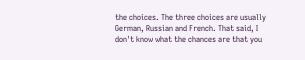the choices. The three choices are usually German, Russian and French. That said, I don't know what the chances are that you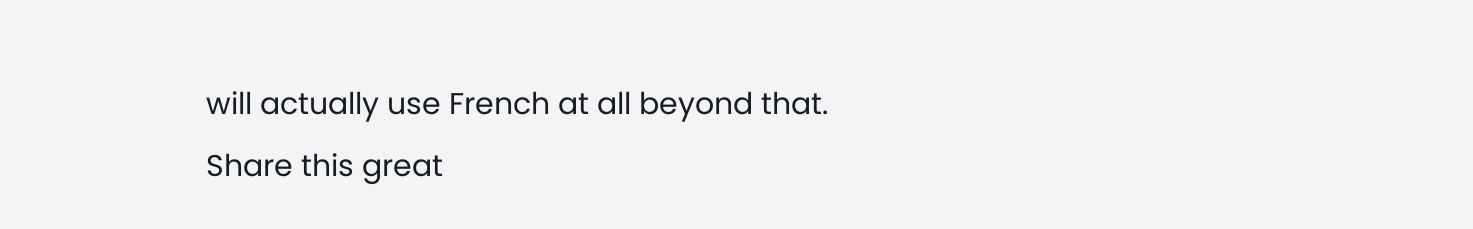will actually use French at all beyond that.
Share this great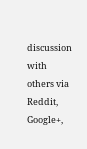discussion with others via Reddit, Google+,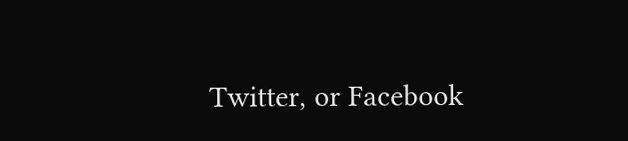Twitter, or Facebook